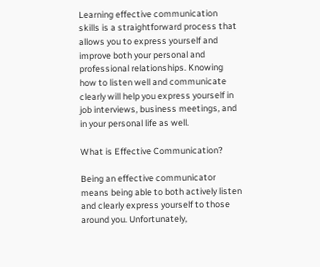Learning effective communication skills is a straightforward process that allows you to express yourself and improve both your personal and professional relationships. Knowing how to listen well and communicate clearly will help you express yourself in job interviews, business meetings, and in your personal life as well.

What is Effective Communication?

Being an effective communicator means being able to both actively listen and clearly express yourself to those around you. Unfortunately,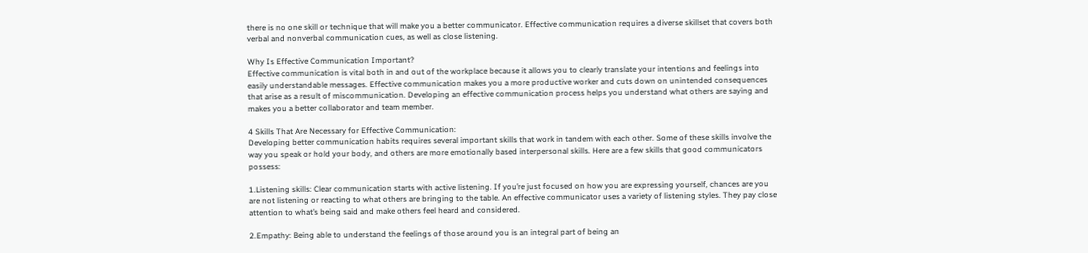there is no one skill or technique that will make you a better communicator. Effective communication requires a diverse skillset that covers both verbal and nonverbal communication cues, as well as close listening.

Why Is Effective Communication Important?
Effective communication is vital both in and out of the workplace because it allows you to clearly translate your intentions and feelings into easily understandable messages. Effective communication makes you a more productive worker and cuts down on unintended consequences that arise as a result of miscommunication. Developing an effective communication process helps you understand what others are saying and makes you a better collaborator and team member.

4 Skills That Are Necessary for Effective Communication:
Developing better communication habits requires several important skills that work in tandem with each other. Some of these skills involve the way you speak or hold your body, and others are more emotionally based interpersonal skills. Here are a few skills that good communicators possess:

1.Listening skills: Clear communication starts with active listening. If you’re just focused on how you are expressing yourself, chances are you are not listening or reacting to what others are bringing to the table. An effective communicator uses a variety of listening styles. They pay close attention to what’s being said and make others feel heard and considered.

2.Empathy: Being able to understand the feelings of those around you is an integral part of being an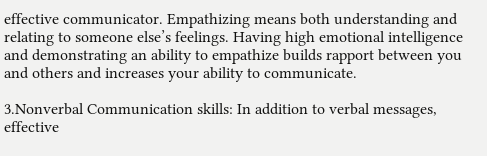effective communicator. Empathizing means both understanding and relating to someone else’s feelings. Having high emotional intelligence and demonstrating an ability to empathize builds rapport between you and others and increases your ability to communicate.

3.Nonverbal Communication skills: In addition to verbal messages, effective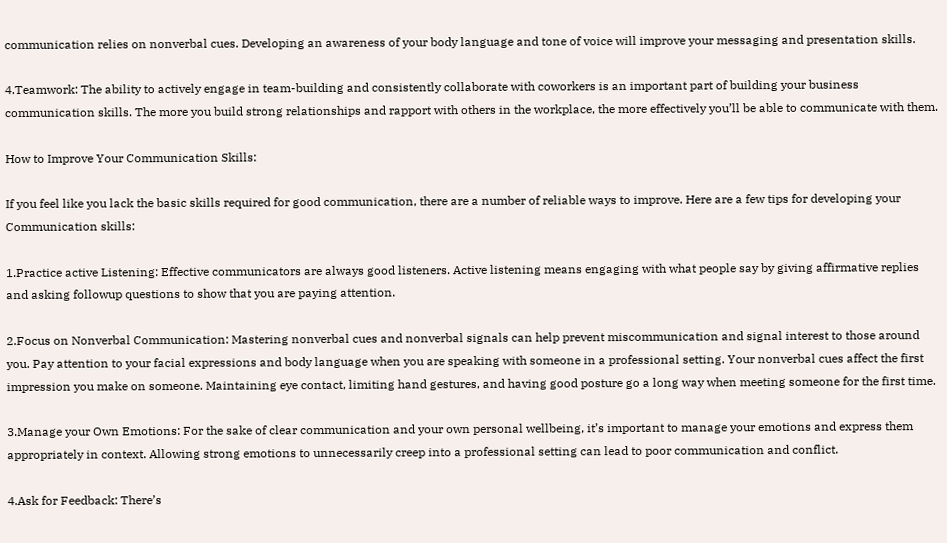communication relies on nonverbal cues. Developing an awareness of your body language and tone of voice will improve your messaging and presentation skills.

4.Teamwork: The ability to actively engage in team-building and consistently collaborate with coworkers is an important part of building your business communication skills. The more you build strong relationships and rapport with others in the workplace, the more effectively you’ll be able to communicate with them.

How to Improve Your Communication Skills:

If you feel like you lack the basic skills required for good communication, there are a number of reliable ways to improve. Here are a few tips for developing your Communication skills:

1.Practice active Listening: Effective communicators are always good listeners. Active listening means engaging with what people say by giving affirmative replies and asking followup questions to show that you are paying attention.

2.Focus on Nonverbal Communication: Mastering nonverbal cues and nonverbal signals can help prevent miscommunication and signal interest to those around you. Pay attention to your facial expressions and body language when you are speaking with someone in a professional setting. Your nonverbal cues affect the first impression you make on someone. Maintaining eye contact, limiting hand gestures, and having good posture go a long way when meeting someone for the first time.

3.Manage your Own Emotions: For the sake of clear communication and your own personal wellbeing, it’s important to manage your emotions and express them appropriately in context. Allowing strong emotions to unnecessarily creep into a professional setting can lead to poor communication and conflict.

4.Ask for Feedback: There’s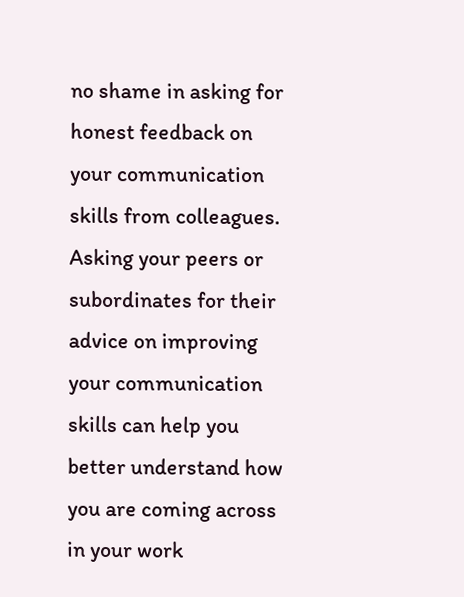no shame in asking for honest feedback on your communication skills from colleagues. Asking your peers or subordinates for their advice on improving your communication skills can help you better understand how you are coming across in your work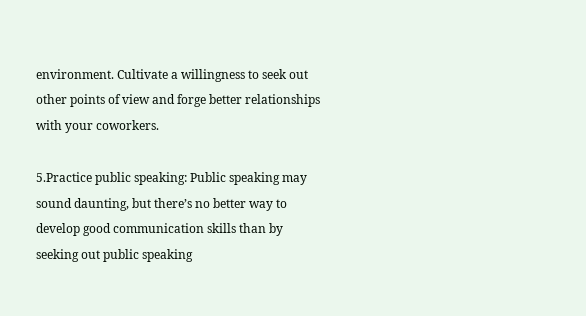environment. Cultivate a willingness to seek out other points of view and forge better relationships with your coworkers.

5.Practice public speaking: Public speaking may sound daunting, but there’s no better way to develop good communication skills than by seeking out public speaking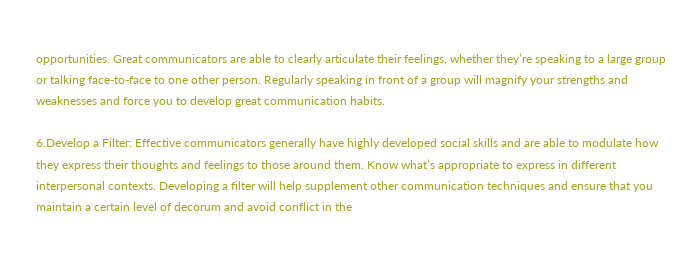opportunities. Great communicators are able to clearly articulate their feelings, whether they’re speaking to a large group or talking face-to-face to one other person. Regularly speaking in front of a group will magnify your strengths and weaknesses and force you to develop great communication habits.

6.Develop a Filter: Effective communicators generally have highly developed social skills and are able to modulate how they express their thoughts and feelings to those around them. Know what’s appropriate to express in different interpersonal contexts. Developing a filter will help supplement other communication techniques and ensure that you maintain a certain level of decorum and avoid conflict in the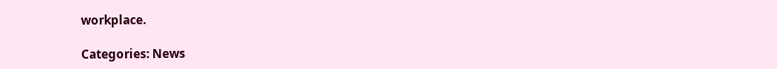workplace.

Categories: News